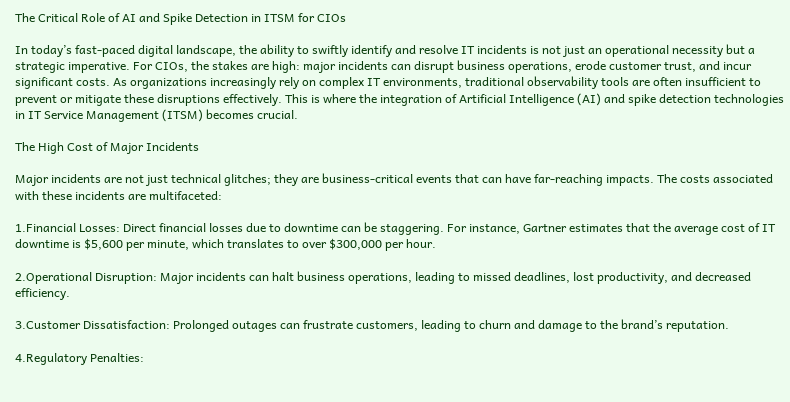The Critical Role of AI and Spike Detection in ITSM for CIOs

In today’s fast-paced digital landscape, the ability to swiftly identify and resolve IT incidents is not just an operational necessity but a strategic imperative. For CIOs, the stakes are high: major incidents can disrupt business operations, erode customer trust, and incur significant costs. As organizations increasingly rely on complex IT environments, traditional observability tools are often insufficient to prevent or mitigate these disruptions effectively. This is where the integration of Artificial Intelligence (AI) and spike detection technologies in IT Service Management (ITSM) becomes crucial.

The High Cost of Major Incidents

Major incidents are not just technical glitches; they are business-critical events that can have far-reaching impacts. The costs associated with these incidents are multifaceted:

1.Financial Losses: Direct financial losses due to downtime can be staggering. For instance, Gartner estimates that the average cost of IT downtime is $5,600 per minute, which translates to over $300,000 per hour.

2.Operational Disruption: Major incidents can halt business operations, leading to missed deadlines, lost productivity, and decreased efficiency.

3.Customer Dissatisfaction: Prolonged outages can frustrate customers, leading to churn and damage to the brand’s reputation.

4.Regulatory Penalties: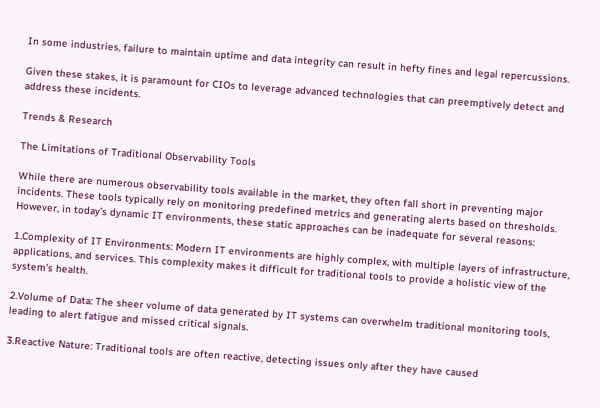In some industries, failure to maintain uptime and data integrity can result in hefty fines and legal repercussions.

Given these stakes, it is paramount for CIOs to leverage advanced technologies that can preemptively detect and address these incidents.

Trends & Research

The Limitations of Traditional Observability Tools

While there are numerous observability tools available in the market, they often fall short in preventing major incidents. These tools typically rely on monitoring predefined metrics and generating alerts based on thresholds. However, in today’s dynamic IT environments, these static approaches can be inadequate for several reasons:

1.Complexity of IT Environments: Modern IT environments are highly complex, with multiple layers of infrastructure, applications, and services. This complexity makes it difficult for traditional tools to provide a holistic view of the system’s health.

2.Volume of Data: The sheer volume of data generated by IT systems can overwhelm traditional monitoring tools, leading to alert fatigue and missed critical signals.

3.Reactive Nature: Traditional tools are often reactive, detecting issues only after they have caused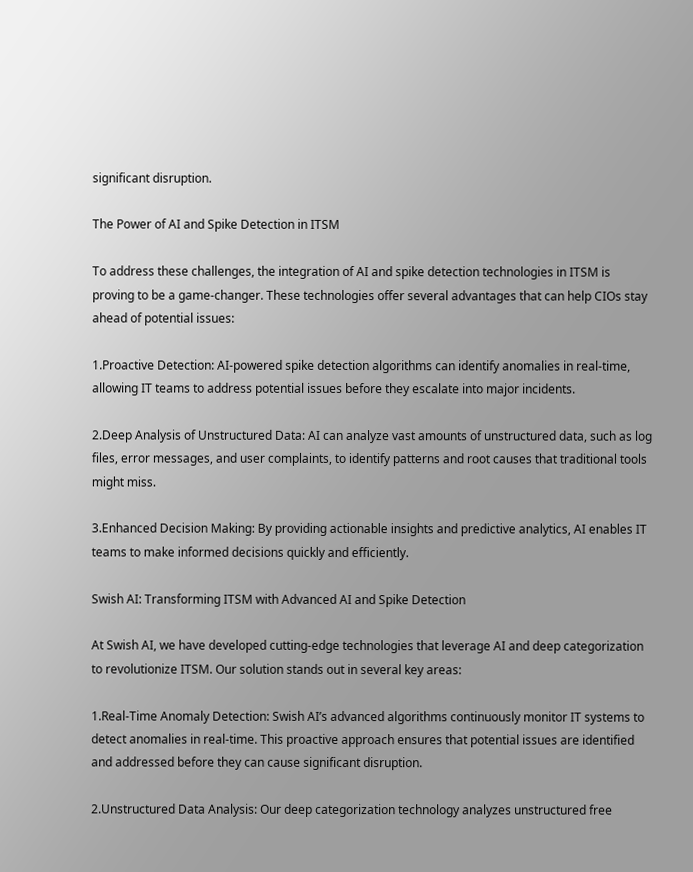significant disruption.

The Power of AI and Spike Detection in ITSM

To address these challenges, the integration of AI and spike detection technologies in ITSM is proving to be a game-changer. These technologies offer several advantages that can help CIOs stay ahead of potential issues:

1.Proactive Detection: AI-powered spike detection algorithms can identify anomalies in real-time, allowing IT teams to address potential issues before they escalate into major incidents.

2.Deep Analysis of Unstructured Data: AI can analyze vast amounts of unstructured data, such as log files, error messages, and user complaints, to identify patterns and root causes that traditional tools might miss.

3.Enhanced Decision Making: By providing actionable insights and predictive analytics, AI enables IT teams to make informed decisions quickly and efficiently.

Swish AI: Transforming ITSM with Advanced AI and Spike Detection

At Swish AI, we have developed cutting-edge technologies that leverage AI and deep categorization to revolutionize ITSM. Our solution stands out in several key areas:

1.Real-Time Anomaly Detection: Swish AI’s advanced algorithms continuously monitor IT systems to detect anomalies in real-time. This proactive approach ensures that potential issues are identified and addressed before they can cause significant disruption.

2.Unstructured Data Analysis: Our deep categorization technology analyzes unstructured free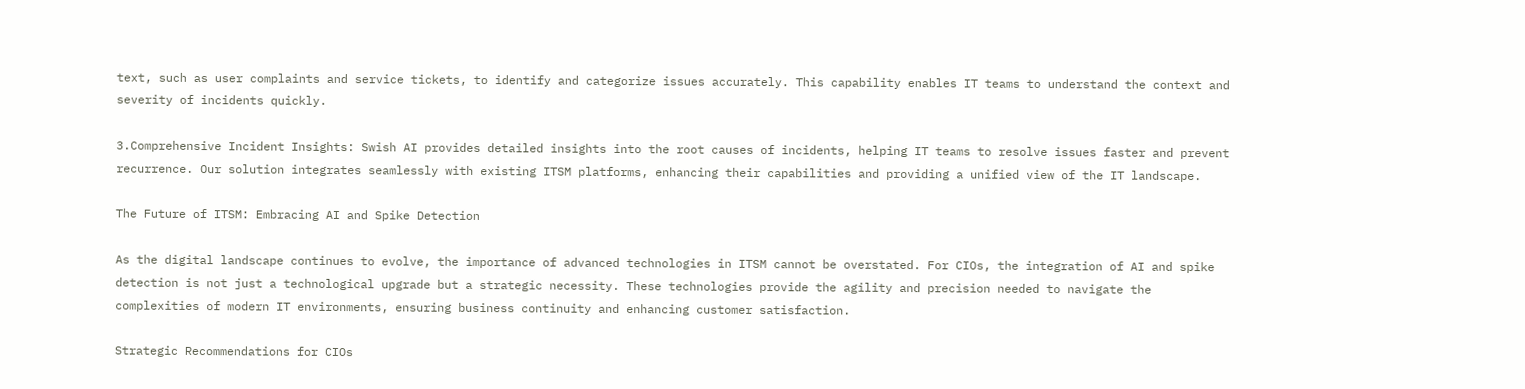text, such as user complaints and service tickets, to identify and categorize issues accurately. This capability enables IT teams to understand the context and severity of incidents quickly.

3.Comprehensive Incident Insights: Swish AI provides detailed insights into the root causes of incidents, helping IT teams to resolve issues faster and prevent recurrence. Our solution integrates seamlessly with existing ITSM platforms, enhancing their capabilities and providing a unified view of the IT landscape.

The Future of ITSM: Embracing AI and Spike Detection

As the digital landscape continues to evolve, the importance of advanced technologies in ITSM cannot be overstated. For CIOs, the integration of AI and spike detection is not just a technological upgrade but a strategic necessity. These technologies provide the agility and precision needed to navigate the complexities of modern IT environments, ensuring business continuity and enhancing customer satisfaction.

Strategic Recommendations for CIOs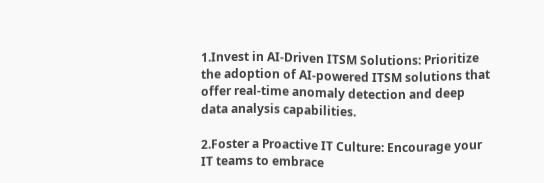1.Invest in AI-Driven ITSM Solutions: Prioritize the adoption of AI-powered ITSM solutions that offer real-time anomaly detection and deep data analysis capabilities.

2.Foster a Proactive IT Culture: Encourage your IT teams to embrace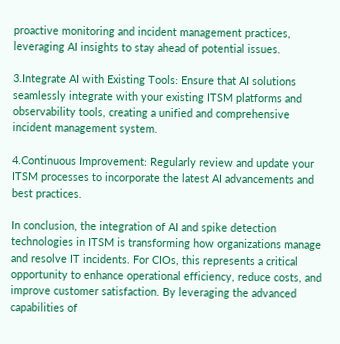proactive monitoring and incident management practices, leveraging AI insights to stay ahead of potential issues.

3.Integrate AI with Existing Tools: Ensure that AI solutions seamlessly integrate with your existing ITSM platforms and observability tools, creating a unified and comprehensive incident management system.

4.Continuous Improvement: Regularly review and update your ITSM processes to incorporate the latest AI advancements and best practices.

In conclusion, the integration of AI and spike detection technologies in ITSM is transforming how organizations manage and resolve IT incidents. For CIOs, this represents a critical opportunity to enhance operational efficiency, reduce costs, and improve customer satisfaction. By leveraging the advanced capabilities of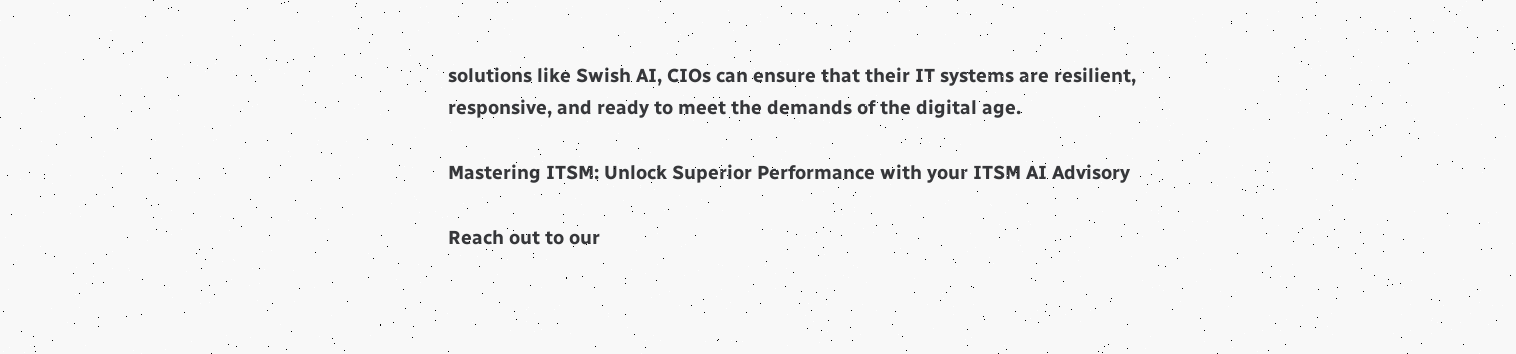solutions like Swish AI, CIOs can ensure that their IT systems are resilient, responsive, and ready to meet the demands of the digital age.

Mastering ITSM: Unlock Superior Performance with your ITSM AI Advisory

Reach out to our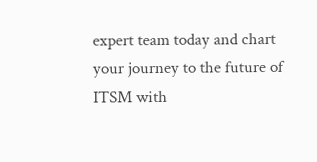expert team today and chart your journey to the future of ITSM with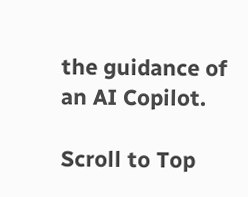the guidance of an AI Copilot.

Scroll to Top